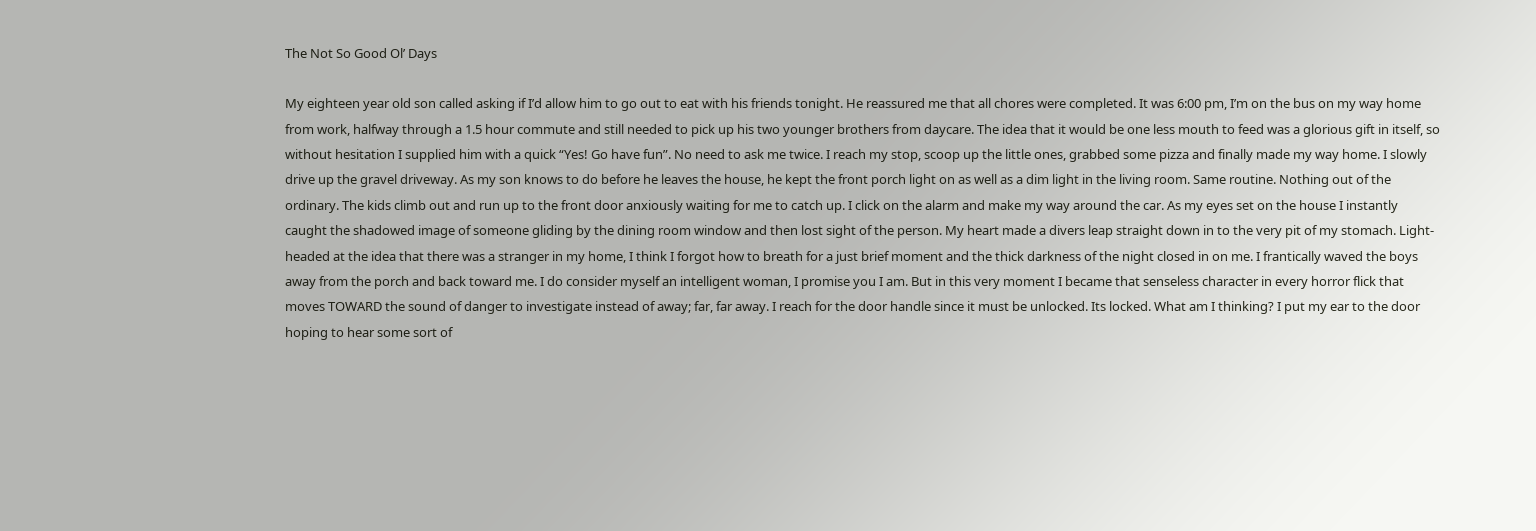The Not So Good Ol’ Days

My eighteen year old son called asking if I’d allow him to go out to eat with his friends tonight. He reassured me that all chores were completed. It was 6:00 pm, I’m on the bus on my way home from work, halfway through a 1.5 hour commute and still needed to pick up his two younger brothers from daycare. The idea that it would be one less mouth to feed was a glorious gift in itself, so without hesitation I supplied him with a quick “Yes! Go have fun”. No need to ask me twice. I reach my stop, scoop up the little ones, grabbed some pizza and finally made my way home. I slowly drive up the gravel driveway. As my son knows to do before he leaves the house, he kept the front porch light on as well as a dim light in the living room. Same routine. Nothing out of the ordinary. The kids climb out and run up to the front door anxiously waiting for me to catch up. I click on the alarm and make my way around the car. As my eyes set on the house I instantly caught the shadowed image of someone gliding by the dining room window and then lost sight of the person. My heart made a divers leap straight down in to the very pit of my stomach. Light-headed at the idea that there was a stranger in my home, I think I forgot how to breath for a just brief moment and the thick darkness of the night closed in on me. I frantically waved the boys away from the porch and back toward me. I do consider myself an intelligent woman, I promise you I am. But in this very moment I became that senseless character in every horror flick that moves TOWARD the sound of danger to investigate instead of away; far, far away. I reach for the door handle since it must be unlocked. Its locked. What am I thinking? I put my ear to the door hoping to hear some sort of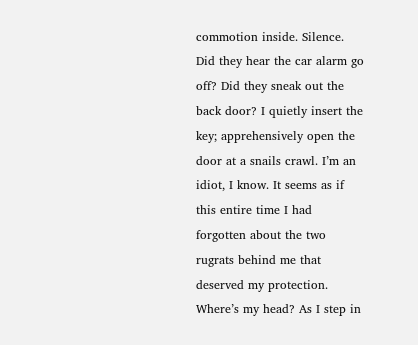commotion inside. Silence. Did they hear the car alarm go off? Did they sneak out the back door? I quietly insert the key; apprehensively open the door at a snails crawl. I’m an idiot, I know. It seems as if this entire time I had forgotten about the two rugrats behind me that deserved my protection. Where’s my head? As I step in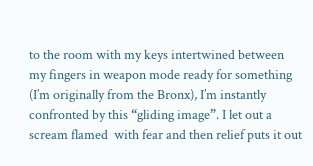to the room with my keys intertwined between my fingers in weapon mode ready for something (I’m originally from the Bronx), I’m instantly confronted by this “gliding image”. I let out a scream flamed  with fear and then relief puts it out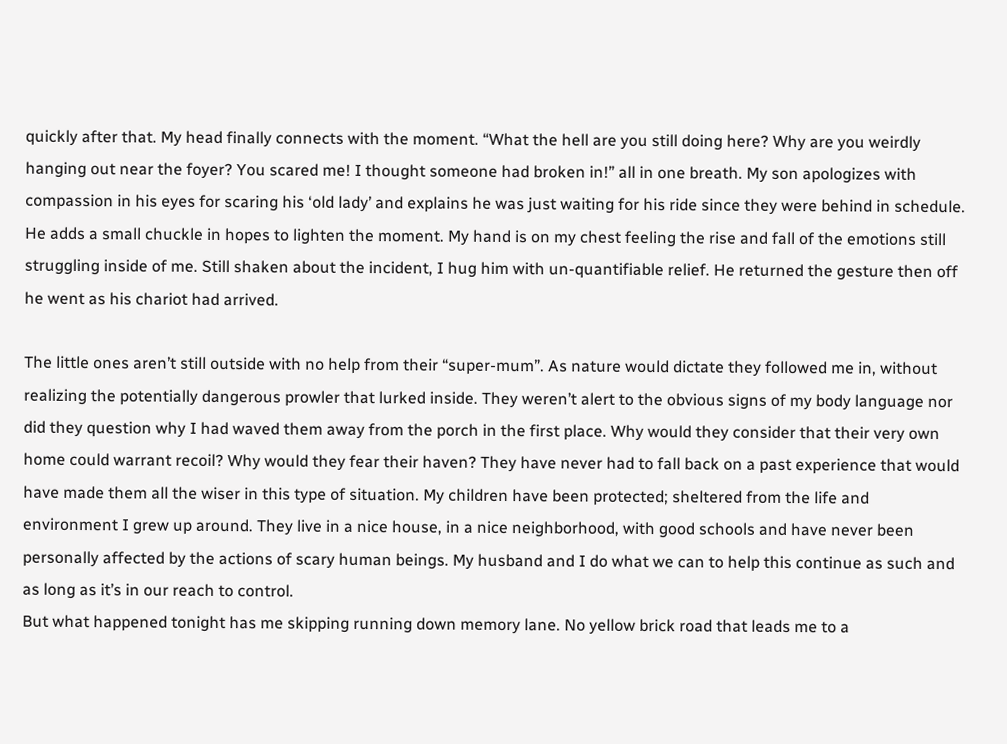quickly after that. My head finally connects with the moment. “What the hell are you still doing here? Why are you weirdly hanging out near the foyer? You scared me! I thought someone had broken in!” all in one breath. My son apologizes with compassion in his eyes for scaring his ‘old lady’ and explains he was just waiting for his ride since they were behind in schedule. He adds a small chuckle in hopes to lighten the moment. My hand is on my chest feeling the rise and fall of the emotions still struggling inside of me. Still shaken about the incident, I hug him with un-quantifiable relief. He returned the gesture then off he went as his chariot had arrived.

The little ones aren’t still outside with no help from their “super-mum”. As nature would dictate they followed me in, without realizing the potentially dangerous prowler that lurked inside. They weren’t alert to the obvious signs of my body language nor did they question why I had waved them away from the porch in the first place. Why would they consider that their very own home could warrant recoil? Why would they fear their haven? They have never had to fall back on a past experience that would have made them all the wiser in this type of situation. My children have been protected; sheltered from the life and environment I grew up around. They live in a nice house, in a nice neighborhood, with good schools and have never been personally affected by the actions of scary human beings. My husband and I do what we can to help this continue as such and as long as it’s in our reach to control.
But what happened tonight has me skipping running down memory lane. No yellow brick road that leads me to a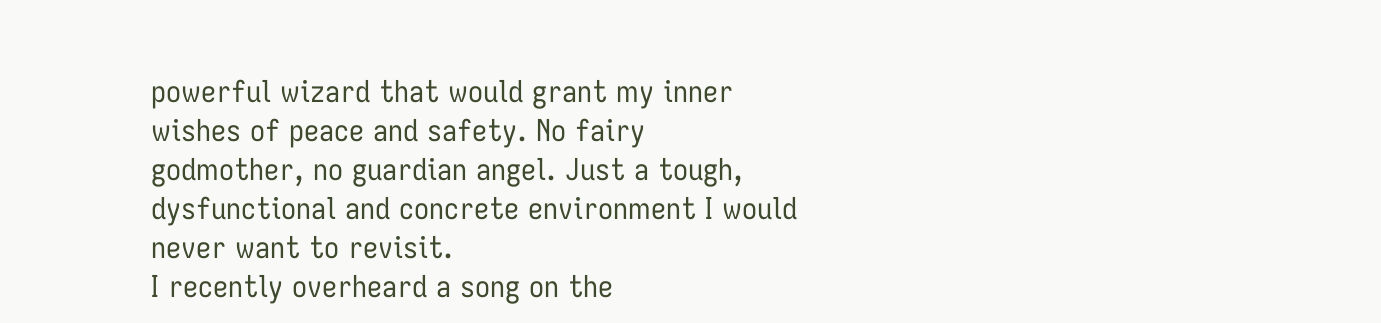powerful wizard that would grant my inner wishes of peace and safety. No fairy godmother, no guardian angel. Just a tough, dysfunctional and concrete environment I would never want to revisit.
I recently overheard a song on the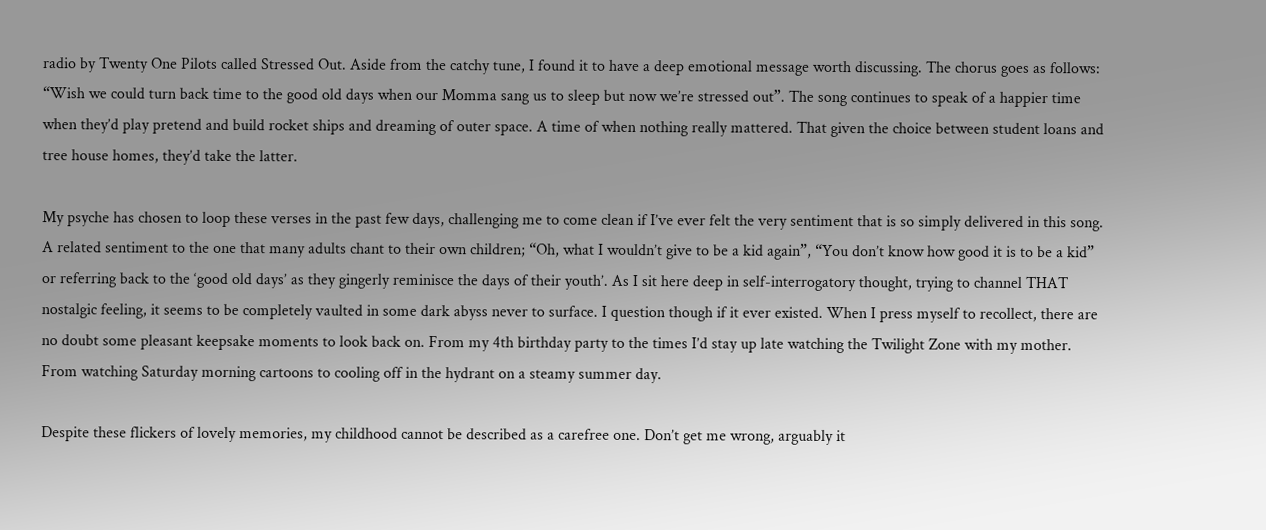radio by Twenty One Pilots called Stressed Out. Aside from the catchy tune, I found it to have a deep emotional message worth discussing. The chorus goes as follows:
“Wish we could turn back time to the good old days when our Momma sang us to sleep but now we’re stressed out”. The song continues to speak of a happier time when they’d play pretend and build rocket ships and dreaming of outer space. A time of when nothing really mattered. That given the choice between student loans and tree house homes, they’d take the latter.

My psyche has chosen to loop these verses in the past few days, challenging me to come clean if I’ve ever felt the very sentiment that is so simply delivered in this song. A related sentiment to the one that many adults chant to their own children; “Oh, what I wouldn’t give to be a kid again”, “You don’t know how good it is to be a kid” or referring back to the ‘good old days’ as they gingerly reminisce the days of their youth’. As I sit here deep in self-interrogatory thought, trying to channel THAT nostalgic feeling, it seems to be completely vaulted in some dark abyss never to surface. I question though if it ever existed. When I press myself to recollect, there are no doubt some pleasant keepsake moments to look back on. From my 4th birthday party to the times I’d stay up late watching the Twilight Zone with my mother. From watching Saturday morning cartoons to cooling off in the hydrant on a steamy summer day.

Despite these flickers of lovely memories, my childhood cannot be described as a carefree one. Don’t get me wrong, arguably it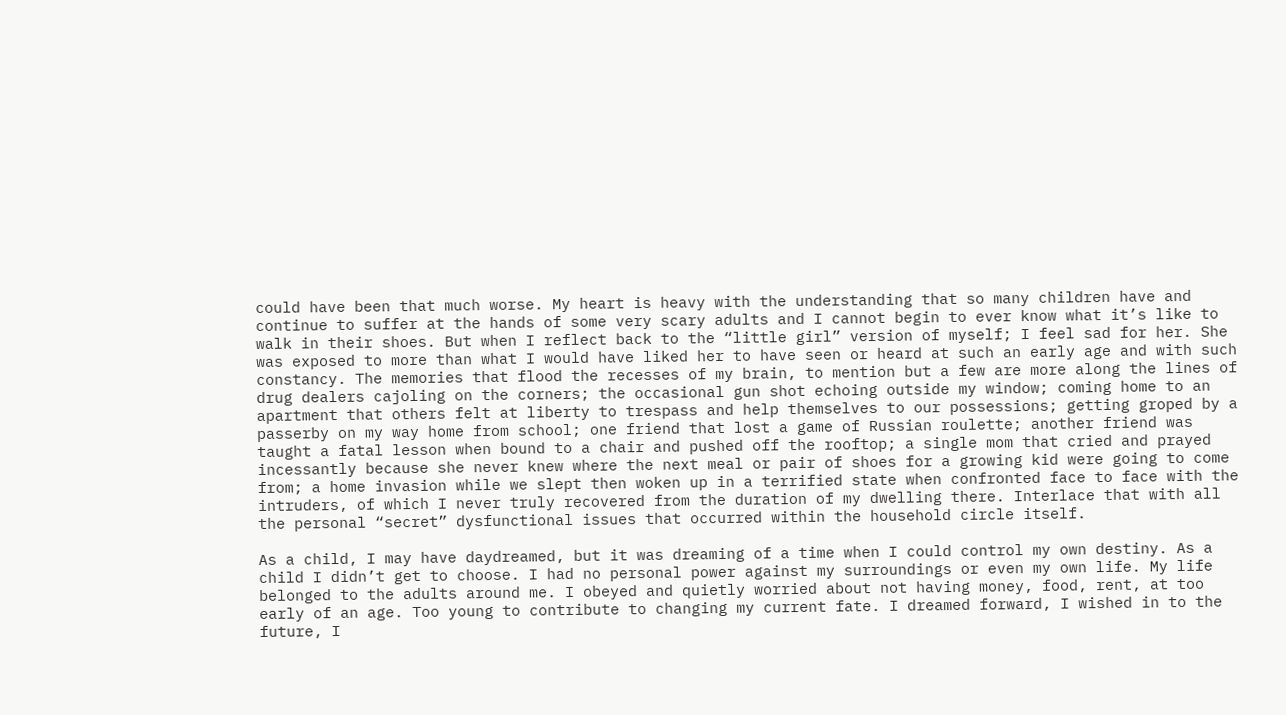could have been that much worse. My heart is heavy with the understanding that so many children have and continue to suffer at the hands of some very scary adults and I cannot begin to ever know what it’s like to walk in their shoes. But when I reflect back to the “little girl” version of myself; I feel sad for her. She was exposed to more than what I would have liked her to have seen or heard at such an early age and with such constancy. The memories that flood the recesses of my brain, to mention but a few are more along the lines of drug dealers cajoling on the corners; the occasional gun shot echoing outside my window; coming home to an apartment that others felt at liberty to trespass and help themselves to our possessions; getting groped by a passerby on my way home from school; one friend that lost a game of Russian roulette; another friend was taught a fatal lesson when bound to a chair and pushed off the rooftop; a single mom that cried and prayed incessantly because she never knew where the next meal or pair of shoes for a growing kid were going to come from; a home invasion while we slept then woken up in a terrified state when confronted face to face with the intruders, of which I never truly recovered from the duration of my dwelling there. Interlace that with all the personal “secret” dysfunctional issues that occurred within the household circle itself.

As a child, I may have daydreamed, but it was dreaming of a time when I could control my own destiny. As a child I didn’t get to choose. I had no personal power against my surroundings or even my own life. My life belonged to the adults around me. I obeyed and quietly worried about not having money, food, rent, at too early of an age. Too young to contribute to changing my current fate. I dreamed forward, I wished in to the future, I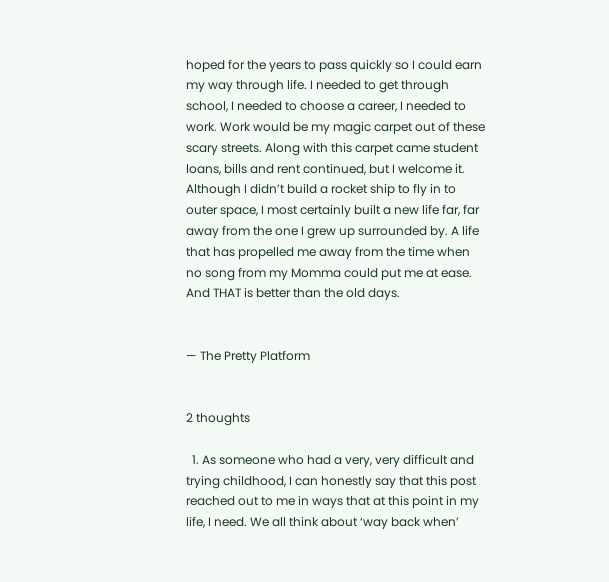hoped for the years to pass quickly so I could earn my way through life. I needed to get through school, I needed to choose a career, I needed to work. Work would be my magic carpet out of these scary streets. Along with this carpet came student loans, bills and rent continued, but I welcome it. Although I didn’t build a rocket ship to fly in to outer space, I most certainly built a new life far, far away from the one I grew up surrounded by. A life that has propelled me away from the time when no song from my Momma could put me at ease. And THAT is better than the old days.


— The Pretty Platform


2 thoughts

  1. As someone who had a very, very difficult and trying childhood, I can honestly say that this post reached out to me in ways that at this point in my life, I need. We all think about ‘way back when’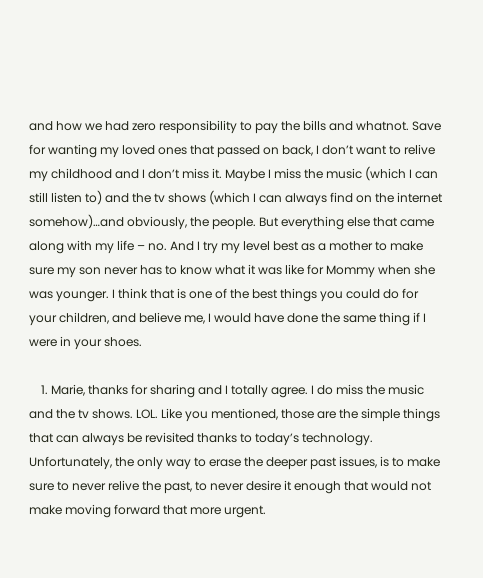and how we had zero responsibility to pay the bills and whatnot. Save for wanting my loved ones that passed on back, I don’t want to relive my childhood and I don’t miss it. Maybe I miss the music (which I can still listen to) and the tv shows (which I can always find on the internet somehow)…and obviously, the people. But everything else that came along with my life – no. And I try my level best as a mother to make sure my son never has to know what it was like for Mommy when she was younger. I think that is one of the best things you could do for your children, and believe me, I would have done the same thing if I were in your shoes.

    1. Marie, thanks for sharing and I totally agree. I do miss the music and the tv shows. LOL. Like you mentioned, those are the simple things that can always be revisited thanks to today’s technology. Unfortunately, the only way to erase the deeper past issues, is to make sure to never relive the past, to never desire it enough that would not make moving forward that more urgent.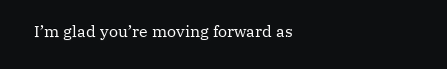I’m glad you’re moving forward as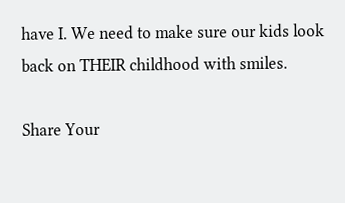have I. We need to make sure our kids look back on THEIR childhood with smiles.

Share Your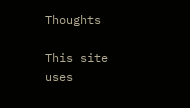Thoughts

This site uses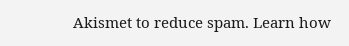Akismet to reduce spam. Learn how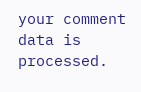your comment data is processed.